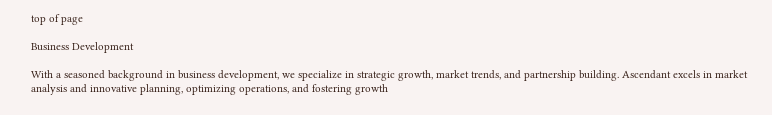top of page

Business Development

With a seasoned background in business development, we specialize in strategic growth, market trends, and partnership building. Ascendant excels in market analysis and innovative planning, optimizing operations, and fostering growth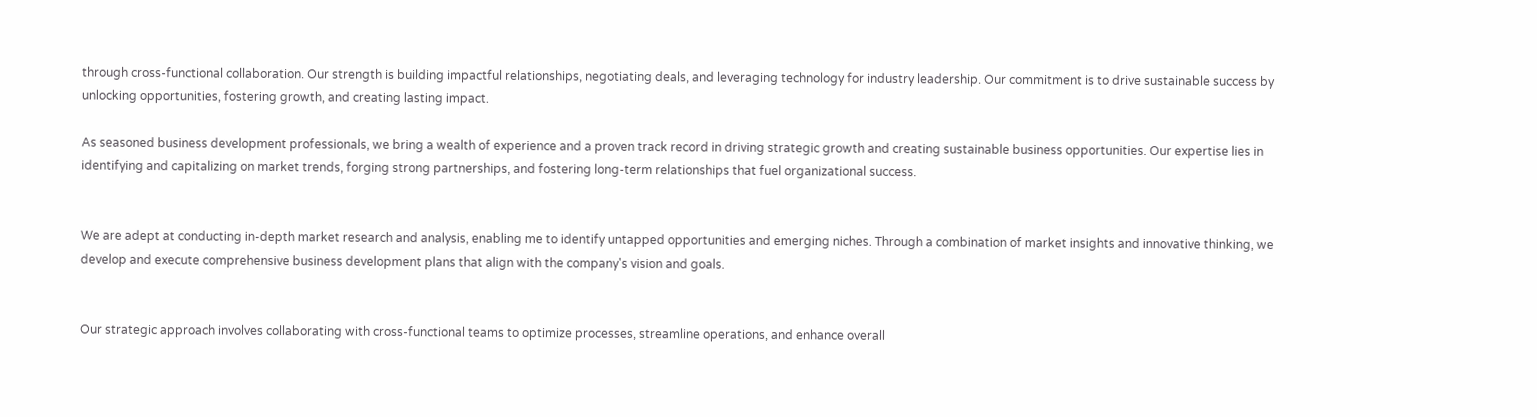through cross-functional collaboration. Our strength is building impactful relationships, negotiating deals, and leveraging technology for industry leadership. Our commitment is to drive sustainable success by unlocking opportunities, fostering growth, and creating lasting impact.

As seasoned business development professionals, we bring a wealth of experience and a proven track record in driving strategic growth and creating sustainable business opportunities. Our expertise lies in identifying and capitalizing on market trends, forging strong partnerships, and fostering long-term relationships that fuel organizational success.


We are adept at conducting in-depth market research and analysis, enabling me to identify untapped opportunities and emerging niches. Through a combination of market insights and innovative thinking, we develop and execute comprehensive business development plans that align with the company's vision and goals.


Our strategic approach involves collaborating with cross-functional teams to optimize processes, streamline operations, and enhance overall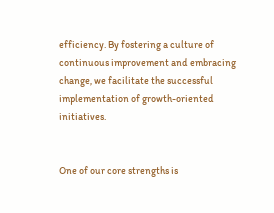efficiency. By fostering a culture of continuous improvement and embracing change, we facilitate the successful implementation of growth-oriented initiatives.


One of our core strengths is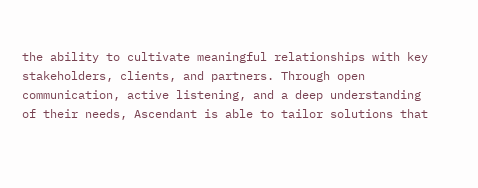the ability to cultivate meaningful relationships with key stakeholders, clients, and partners. Through open communication, active listening, and a deep understanding of their needs, Ascendant is able to tailor solutions that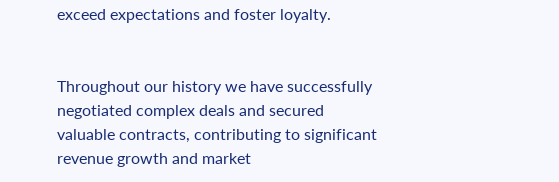exceed expectations and foster loyalty.


Throughout our history we have successfully negotiated complex deals and secured valuable contracts, contributing to significant revenue growth and market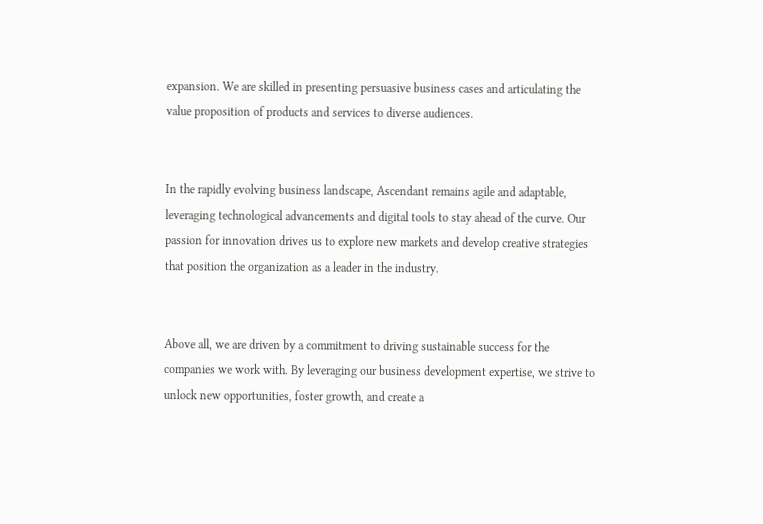expansion. We are skilled in presenting persuasive business cases and articulating the value proposition of products and services to diverse audiences.


In the rapidly evolving business landscape, Ascendant remains agile and adaptable, leveraging technological advancements and digital tools to stay ahead of the curve. Our passion for innovation drives us to explore new markets and develop creative strategies that position the organization as a leader in the industry.


Above all, we are driven by a commitment to driving sustainable success for the companies we work with. By leveraging our business development expertise, we strive to unlock new opportunities, foster growth, and create a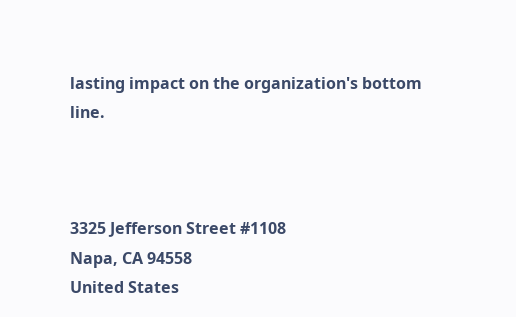lasting impact on the organization's bottom line.



3325 Jefferson Street #1108
Napa, CA 94558
United States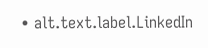• alt.text.label.LinkedIn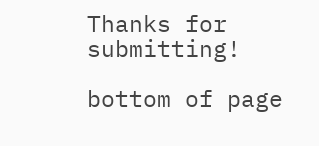Thanks for submitting!

bottom of page